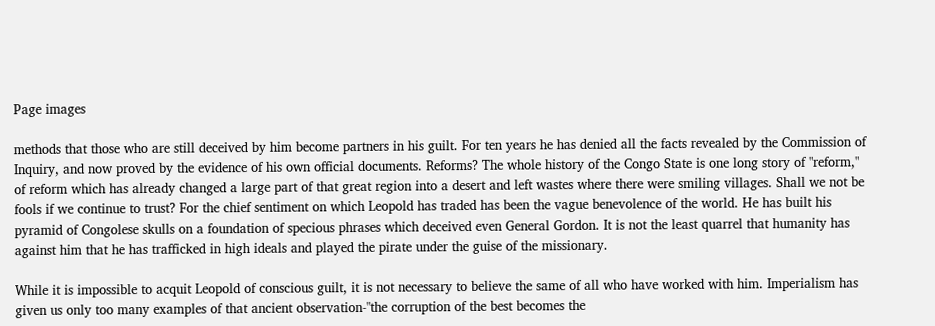Page images

methods that those who are still deceived by him become partners in his guilt. For ten years he has denied all the facts revealed by the Commission of Inquiry, and now proved by the evidence of his own official documents. Reforms? The whole history of the Congo State is one long story of "reform," of reform which has already changed a large part of that great region into a desert and left wastes where there were smiling villages. Shall we not be fools if we continue to trust? For the chief sentiment on which Leopold has traded has been the vague benevolence of the world. He has built his pyramid of Congolese skulls on a foundation of specious phrases which deceived even General Gordon. It is not the least quarrel that humanity has against him that he has trafficked in high ideals and played the pirate under the guise of the missionary.

While it is impossible to acquit Leopold of conscious guilt, it is not necessary to believe the same of all who have worked with him. Imperialism has given us only too many examples of that ancient observation-"the corruption of the best becomes the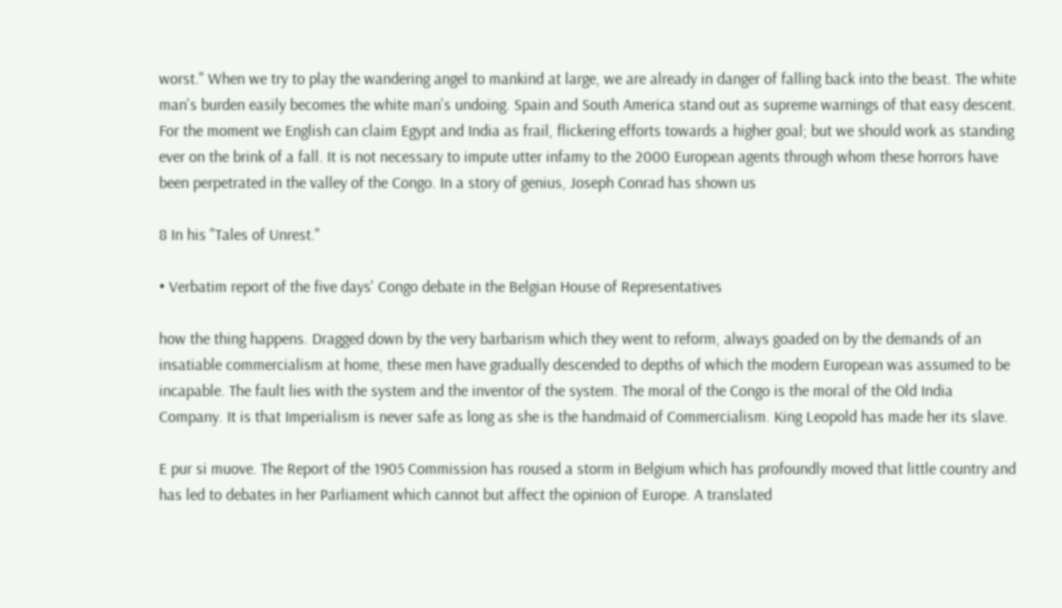worst." When we try to play the wandering angel to mankind at large, we are already in danger of falling back into the beast. The white man's burden easily becomes the white man's undoing. Spain and South America stand out as supreme warnings of that easy descent. For the moment we English can claim Egypt and India as frail, flickering efforts towards a higher goal; but we should work as standing ever on the brink of a fall. It is not necessary to impute utter infamy to the 2000 European agents through whom these horrors have been perpetrated in the valley of the Congo. In a story of genius, Joseph Conrad has shown us

8 In his "Tales of Unrest."

• Verbatim report of the five days' Congo debate in the Belgian House of Representatives

how the thing happens. Dragged down by the very barbarism which they went to reform, always goaded on by the demands of an insatiable commercialism at home, these men have gradually descended to depths of which the modern European was assumed to be incapable. The fault lies with the system and the inventor of the system. The moral of the Congo is the moral of the Old India Company. It is that Imperialism is never safe as long as she is the handmaid of Commercialism. King Leopold has made her its slave.

E pur si muove. The Report of the 1905 Commission has roused a storm in Belgium which has profoundly moved that little country and has led to debates in her Parliament which cannot but affect the opinion of Europe. A translated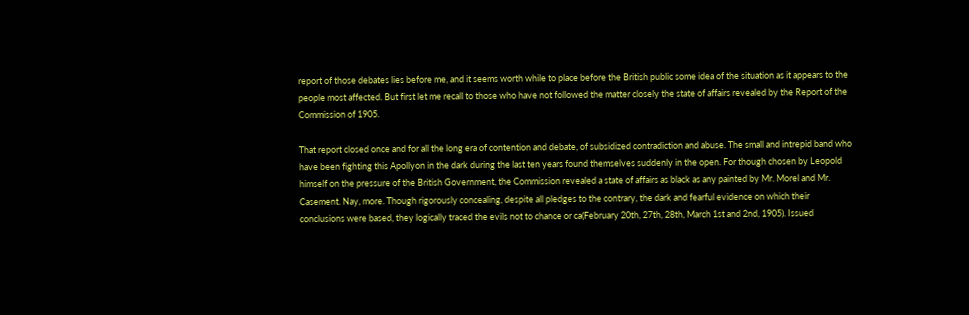report of those debates lies before me, and it seems worth while to place before the British public some idea of the situation as it appears to the people most affected. But first let me recall to those who have not followed the matter closely the state of affairs revealed by the Report of the Commission of 1905.

That report closed once and for all the long era of contention and debate, of subsidized contradiction and abuse. The small and intrepid band who have been fighting this Apollyon in the dark during the last ten years found themselves suddenly in the open. For though chosen by Leopold himself on the pressure of the British Government, the Commission revealed a state of affairs as black as any painted by Mr. Morel and Mr. Casement. Nay, more. Though rigorously concealing, despite all pledges to the contrary, the dark and fearful evidence on which their conclusions were based, they logically traced the evils not to chance or ca(February 20th, 27th, 28th, March 1st and 2nd, 1905). Issued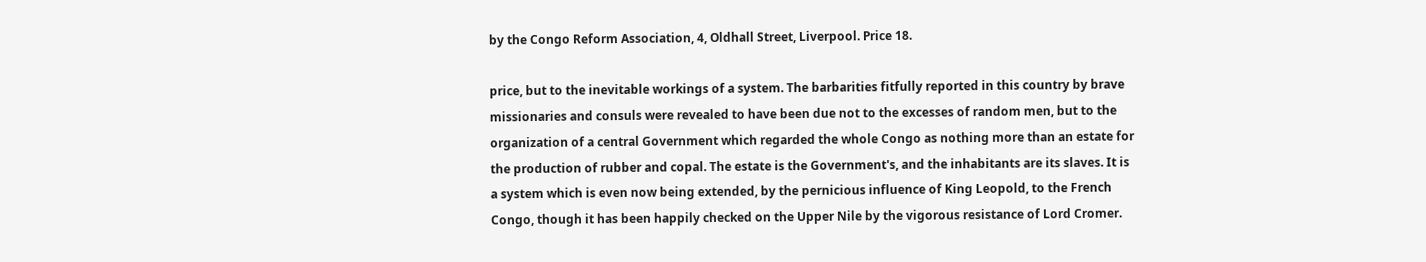by the Congo Reform Association, 4, Oldhall Street, Liverpool. Price 18.

price, but to the inevitable workings of a system. The barbarities fitfully reported in this country by brave missionaries and consuls were revealed to have been due not to the excesses of random men, but to the organization of a central Government which regarded the whole Congo as nothing more than an estate for the production of rubber and copal. The estate is the Government's, and the inhabitants are its slaves. It is a system which is even now being extended, by the pernicious influence of King Leopold, to the French Congo, though it has been happily checked on the Upper Nile by the vigorous resistance of Lord Cromer.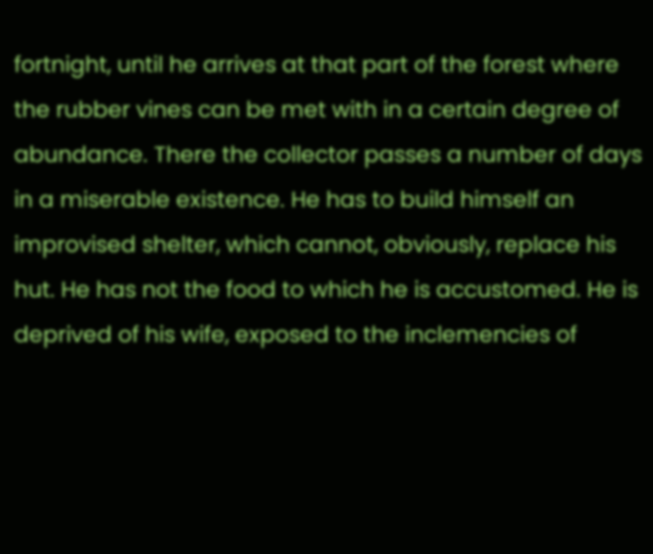fortnight, until he arrives at that part of the forest where the rubber vines can be met with in a certain degree of abundance. There the collector passes a number of days in a miserable existence. He has to build himself an improvised shelter, which cannot, obviously, replace his hut. He has not the food to which he is accustomed. He is deprived of his wife, exposed to the inclemencies of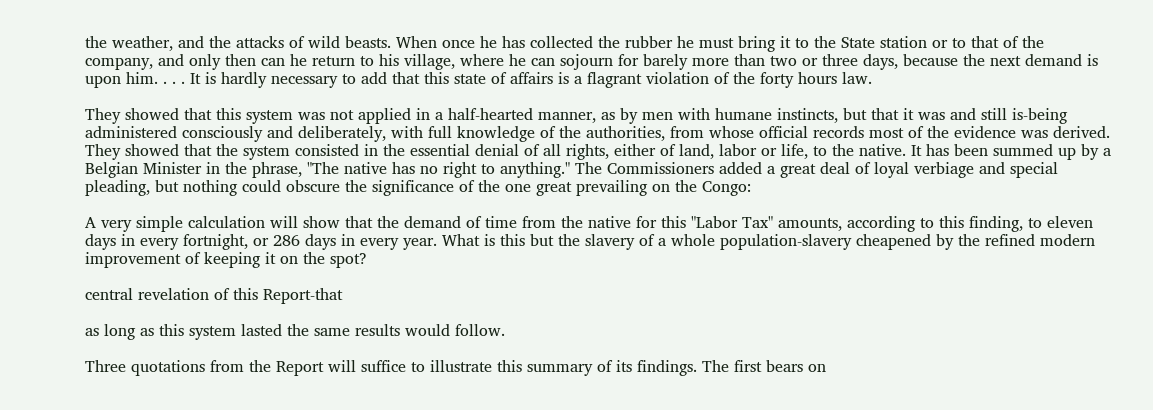the weather, and the attacks of wild beasts. When once he has collected the rubber he must bring it to the State station or to that of the company, and only then can he return to his village, where he can sojourn for barely more than two or three days, because the next demand is upon him. . . . It is hardly necessary to add that this state of affairs is a flagrant violation of the forty hours law.

They showed that this system was not applied in a half-hearted manner, as by men with humane instincts, but that it was and still is-being administered consciously and deliberately, with full knowledge of the authorities, from whose official records most of the evidence was derived. They showed that the system consisted in the essential denial of all rights, either of land, labor or life, to the native. It has been summed up by a Belgian Minister in the phrase, "The native has no right to anything." The Commissioners added a great deal of loyal verbiage and special pleading, but nothing could obscure the significance of the one great prevailing on the Congo:

A very simple calculation will show that the demand of time from the native for this "Labor Tax" amounts, according to this finding, to eleven days in every fortnight, or 286 days in every year. What is this but the slavery of a whole population-slavery cheapened by the refined modern improvement of keeping it on the spot?

central revelation of this Report-that

as long as this system lasted the same results would follow.

Three quotations from the Report will suffice to illustrate this summary of its findings. The first bears on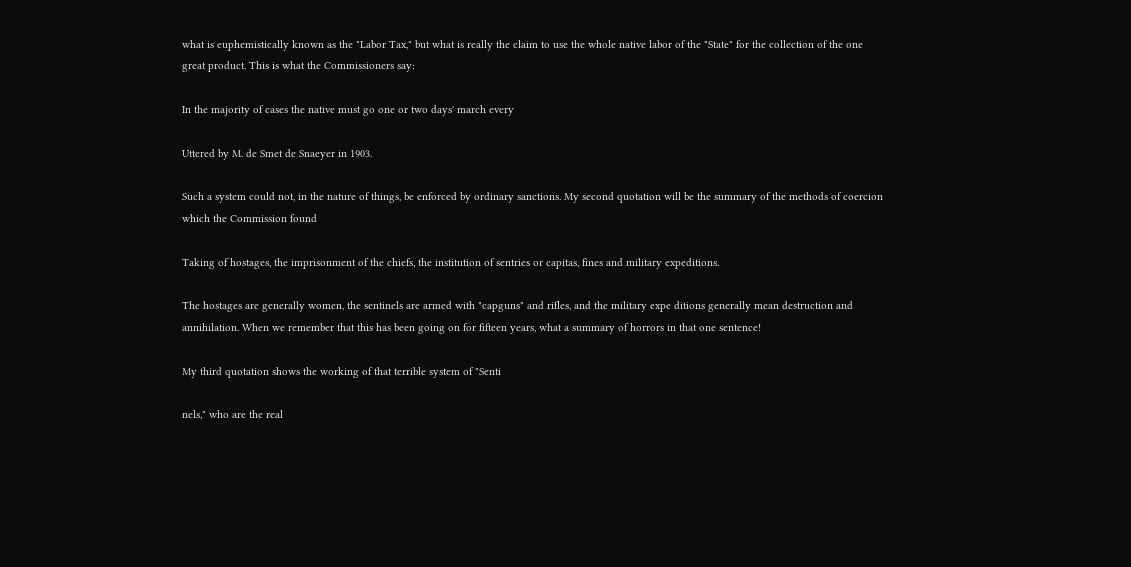what is euphemistically known as the "Labor Tax," but what is really the claim to use the whole native labor of the "State" for the collection of the one great product. This is what the Commissioners say:

In the majority of cases the native must go one or two days' march every

Uttered by M. de Smet de Snaeyer in 1903.

Such a system could not, in the nature of things, be enforced by ordinary sanctions. My second quotation will be the summary of the methods of coercion which the Commission found

Taking of hostages, the imprisonment of the chiefs, the institution of sentries or capitas, fines and military expeditions.

The hostages are generally women, the sentinels are armed with "capguns" and rifles, and the military expe ditions generally mean destruction and annihilation. When we remember that this has been going on for fifteen years, what a summary of horrors in that one sentence!

My third quotation shows the working of that terrible system of "Senti

nels," who are the real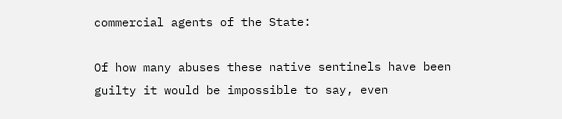commercial agents of the State:

Of how many abuses these native sentinels have been guilty it would be impossible to say, even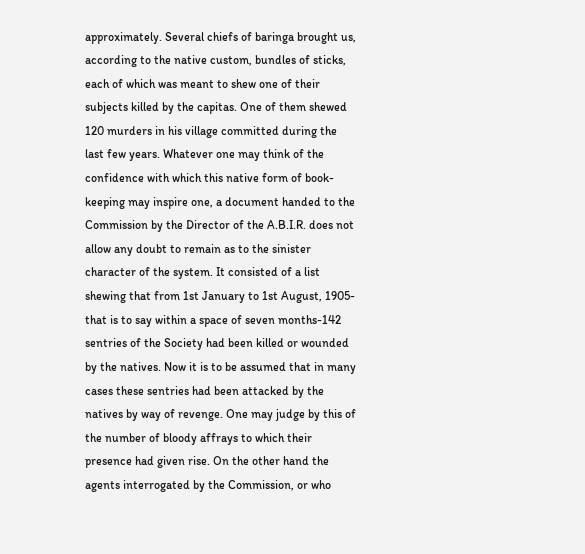approximately. Several chiefs of baringa brought us, according to the native custom, bundles of sticks, each of which was meant to shew one of their subjects killed by the capitas. One of them shewed 120 murders in his village committed during the last few years. Whatever one may think of the confidence with which this native form of book-keeping may inspire one, a document handed to the Commission by the Director of the A.B.I.R. does not allow any doubt to remain as to the sinister character of the system. It consisted of a list shewing that from 1st January to 1st August, 1905-that is to say within a space of seven months-142 sentries of the Society had been killed or wounded by the natives. Now it is to be assumed that in many cases these sentries had been attacked by the natives by way of revenge. One may judge by this of the number of bloody affrays to which their presence had given rise. On the other hand the agents interrogated by the Commission, or who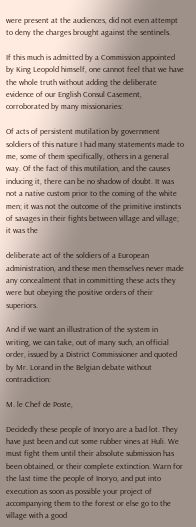were present at the audiences, did not even attempt to deny the charges brought against the sentinels.

If this much is admitted by a Commission appointed by King Leopold himself, one cannot feel that we have the whole truth without adding the deliberate evidence of our English Consul Casement, corroborated by many missionaries:

Of acts of persistent mutilation by government soldiers of this nature I had many statements made to me, some of them specifically, others in a general way. Of the fact of this mutilation, and the causes inducing it, there can be no shadow of doubt. It was not a native custom prior to the coming of the white men; it was not the outcome of the primitive instincts of savages in their fights between village and village; it was the

deliberate act of the soldiers of a European administration, and these men themselves never made any concealment that in committing these acts they were but obeying the positive orders of their superiors.

And if we want an illustration of the system in writing, we can take, out of many such, an official order, issued by a District Commissioner and quoted by Mr. Lorand in the Belgian debate without contradiction:

M. le Chef de Poste,

Decidedly these people of Inoryo are a bad lot. They have just been and cut some rubber vines at Huli. We must fight them until their absolute submission has been obtained, or their complete extinction. Warn for the last time the people of Inoryo, and put into execution as soon as possible your project of accompanying them to the forest or else go to the village with a good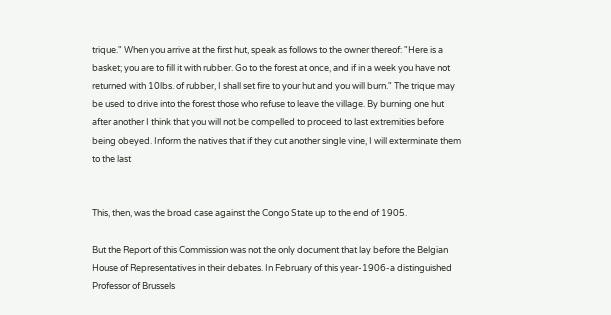trique." When you arrive at the first hut, speak as follows to the owner thereof: "Here is a basket; you are to fill it with rubber. Go to the forest at once, and if in a week you have not returned with 10lbs. of rubber, I shall set fire to your hut and you will burn." The trique may be used to drive into the forest those who refuse to leave the village. By burning one hut after another I think that you will not be compelled to proceed to last extremities before being obeyed. Inform the natives that if they cut another single vine, I will exterminate them to the last


This, then, was the broad case against the Congo State up to the end of 1905.

But the Report of this Commission was not the only document that lay before the Belgian House of Representatives in their debates. In February of this year-1906-a distinguished Professor of Brussels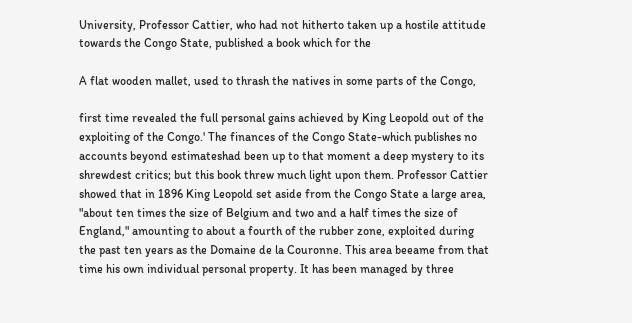University, Professor Cattier, who had not hitherto taken up a hostile attitude towards the Congo State, published a book which for the

A flat wooden mallet, used to thrash the natives in some parts of the Congo,

first time revealed the full personal gains achieved by King Leopold out of the exploiting of the Congo.' The finances of the Congo State-which publishes no accounts beyond estimateshad been up to that moment a deep mystery to its shrewdest critics; but this book threw much light upon them. Professor Cattier showed that in 1896 King Leopold set aside from the Congo State a large area, "about ten times the size of Belgium and two and a half times the size of England," amounting to about a fourth of the rubber zone, exploited during the past ten years as the Domaine de la Couronne. This area beeame from that time his own individual personal property. It has been managed by three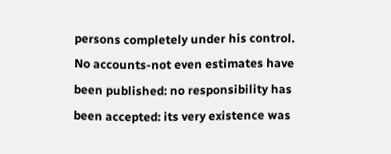persons completely under his control. No accounts-not even estimates have been published: no responsibility has been accepted: its very existence was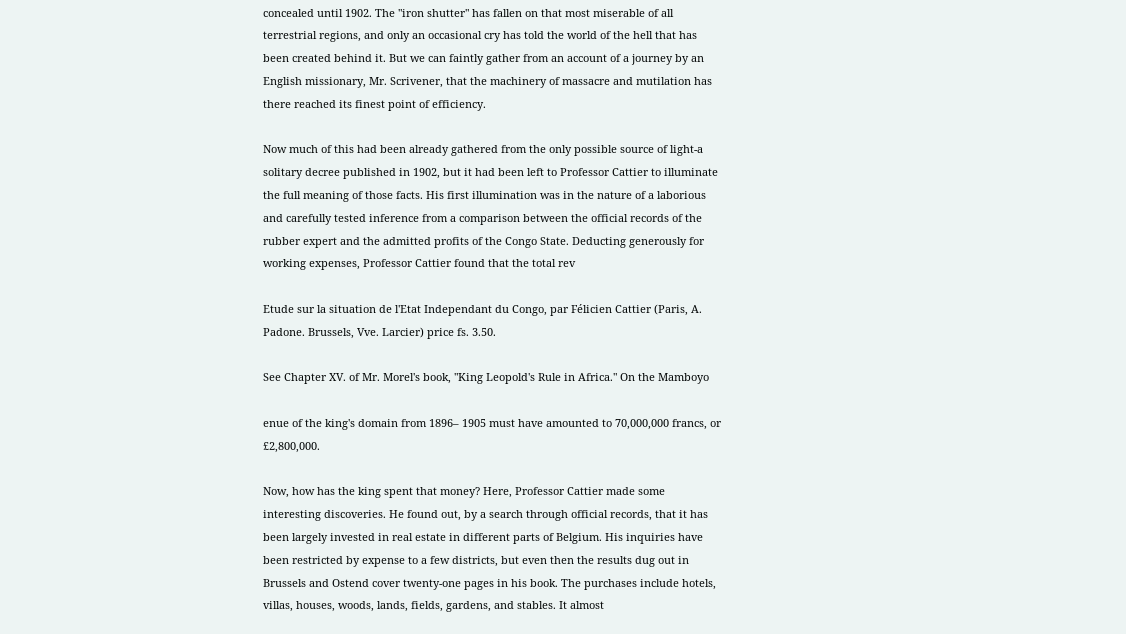concealed until 1902. The "iron shutter" has fallen on that most miserable of all terrestrial regions, and only an occasional cry has told the world of the hell that has been created behind it. But we can faintly gather from an account of a journey by an English missionary, Mr. Scrivener, that the machinery of massacre and mutilation has there reached its finest point of efficiency.

Now much of this had been already gathered from the only possible source of light-a solitary decree published in 1902, but it had been left to Professor Cattier to illuminate the full meaning of those facts. His first illumination was in the nature of a laborious and carefully tested inference from a comparison between the official records of the rubber expert and the admitted profits of the Congo State. Deducting generously for working expenses, Professor Cattier found that the total rev

Etude sur la situation de l'Etat Independant du Congo, par Félicien Cattier (Paris, A. Padone. Brussels, Vve. Larcier) price fs. 3.50.

See Chapter XV. of Mr. Morel's book, "King Leopold's Rule in Africa." On the Mamboyo

enue of the king's domain from 1896– 1905 must have amounted to 70,000,000 francs, or £2,800,000.

Now, how has the king spent that money? Here, Professor Cattier made some interesting discoveries. He found out, by a search through official records, that it has been largely invested in real estate in different parts of Belgium. His inquiries have been restricted by expense to a few districts, but even then the results dug out in Brussels and Ostend cover twenty-one pages in his book. The purchases include hotels, villas, houses, woods, lands, fields, gardens, and stables. It almost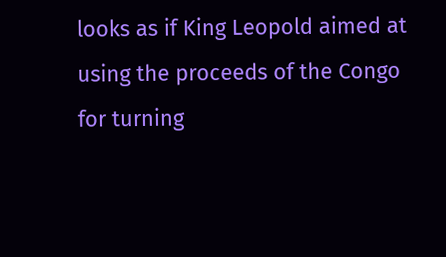looks as if King Leopold aimed at using the proceeds of the Congo for turning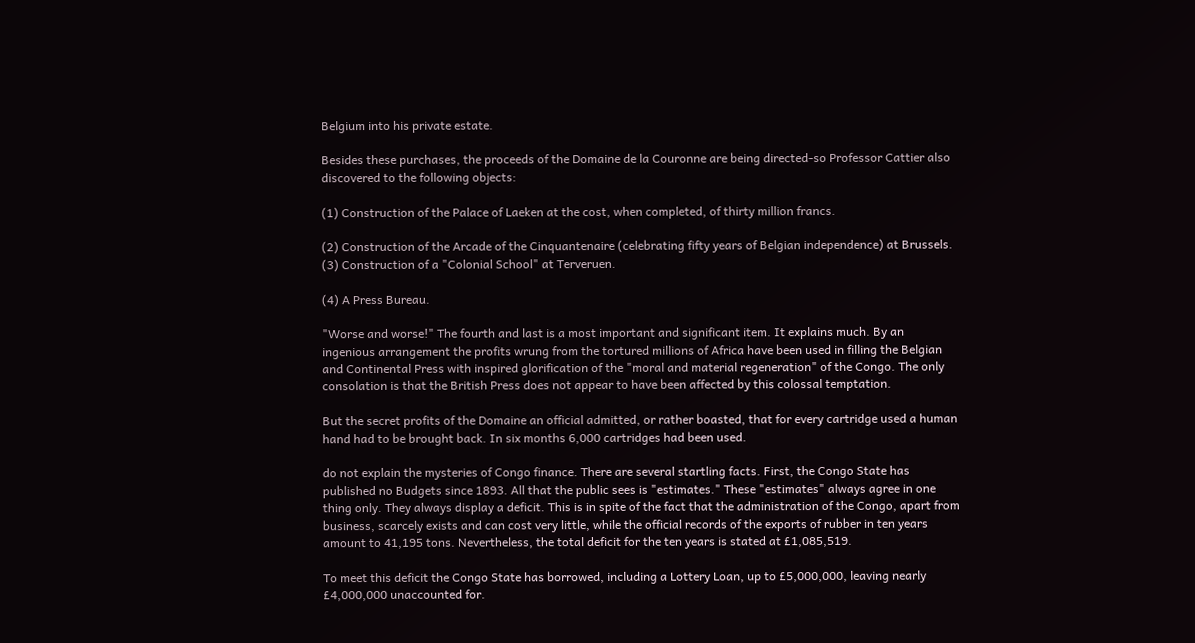Belgium into his private estate.

Besides these purchases, the proceeds of the Domaine de la Couronne are being directed-so Professor Cattier also discovered to the following objects:

(1) Construction of the Palace of Laeken at the cost, when completed, of thirty million francs.

(2) Construction of the Arcade of the Cinquantenaire (celebrating fifty years of Belgian independence) at Brussels. (3) Construction of a "Colonial School" at Terveruen.

(4) A Press Bureau.

"Worse and worse!" The fourth and last is a most important and significant item. It explains much. By an ingenious arrangement the profits wrung from the tortured millions of Africa have been used in filling the Belgian and Continental Press with inspired glorification of the "moral and material regeneration" of the Congo. The only consolation is that the British Press does not appear to have been affected by this colossal temptation.

But the secret profits of the Domaine an official admitted, or rather boasted, that for every cartridge used a human hand had to be brought back. In six months 6,000 cartridges had been used.

do not explain the mysteries of Congo finance. There are several startling facts. First, the Congo State has published no Budgets since 1893. All that the public sees is "estimates." These "estimates" always agree in one thing only. They always display a deficit. This is in spite of the fact that the administration of the Congo, apart from business, scarcely exists and can cost very little, while the official records of the exports of rubber in ten years amount to 41,195 tons. Nevertheless, the total deficit for the ten years is stated at £1,085,519.

To meet this deficit the Congo State has borrowed, including a Lottery Loan, up to £5,000,000, leaving nearly £4,000,000 unaccounted for.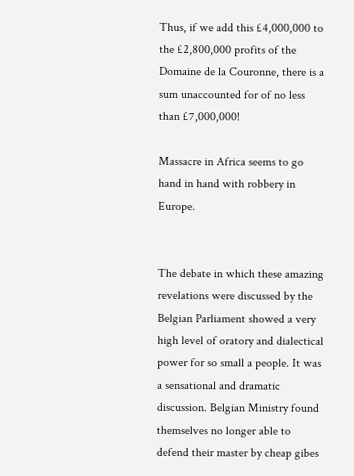Thus, if we add this £4,000,000 to the £2,800,000 profits of the Domaine de la Couronne, there is a sum unaccounted for of no less than £7,000,000!

Massacre in Africa seems to go hand in hand with robbery in Europe.


The debate in which these amazing revelations were discussed by the Belgian Parliament showed a very high level of oratory and dialectical power for so small a people. It was a sensational and dramatic discussion. Belgian Ministry found themselves no longer able to defend their master by cheap gibes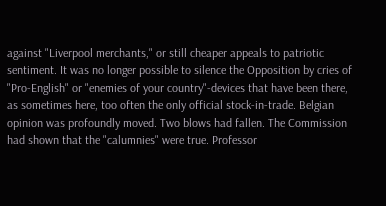against "Liverpool merchants," or still cheaper appeals to patriotic sentiment. It was no longer possible to silence the Opposition by cries of "Pro-English" or "enemies of your country"-devices that have been there, as sometimes here, too often the only official stock-in-trade. Belgian opinion was profoundly moved. Two blows had fallen. The Commission had shown that the "calumnies" were true. Professor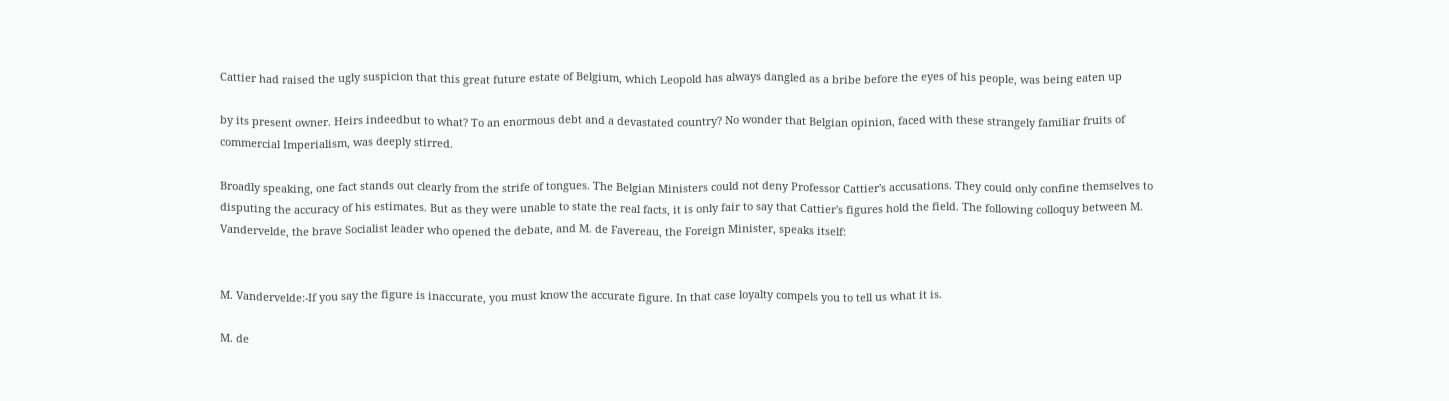Cattier had raised the ugly suspicion that this great future estate of Belgium, which Leopold has always dangled as a bribe before the eyes of his people, was being eaten up

by its present owner. Heirs indeedbut to what? To an enormous debt and a devastated country? No wonder that Belgian opinion, faced with these strangely familiar fruits of commercial Imperialism, was deeply stirred.

Broadly speaking, one fact stands out clearly from the strife of tongues. The Belgian Ministers could not deny Professor Cattier's accusations. They could only confine themselves to disputing the accuracy of his estimates. But as they were unable to state the real facts, it is only fair to say that Cattier's figures hold the field. The following colloquy between M. Vandervelde, the brave Socialist leader who opened the debate, and M. de Favereau, the Foreign Minister, speaks itself:


M. Vandervelde:-If you say the figure is inaccurate, you must know the accurate figure. In that case loyalty compels you to tell us what it is.

M. de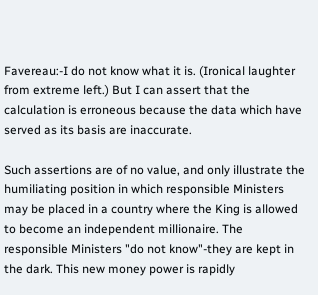Favereau:-I do not know what it is. (Ironical laughter from extreme left.) But I can assert that the calculation is erroneous because the data which have served as its basis are inaccurate.

Such assertions are of no value, and only illustrate the humiliating position in which responsible Ministers may be placed in a country where the King is allowed to become an independent millionaire. The responsible Ministers "do not know"-they are kept in the dark. This new money power is rapidly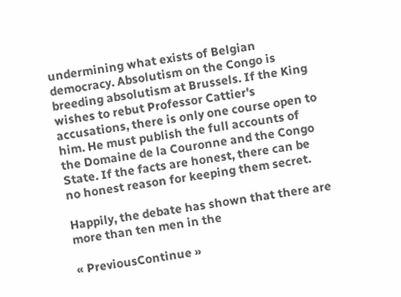undermining what exists of Belgian democracy. Absolutism on the Congo is breeding absolutism at Brussels. If the King wishes to rebut Professor Cattier's accusations, there is only one course open to him. He must publish the full accounts of the Domaine de la Couronne and the Congo State. If the facts are honest, there can be no honest reason for keeping them secret.

Happily, the debate has shown that there are more than ten men in the

« PreviousContinue »